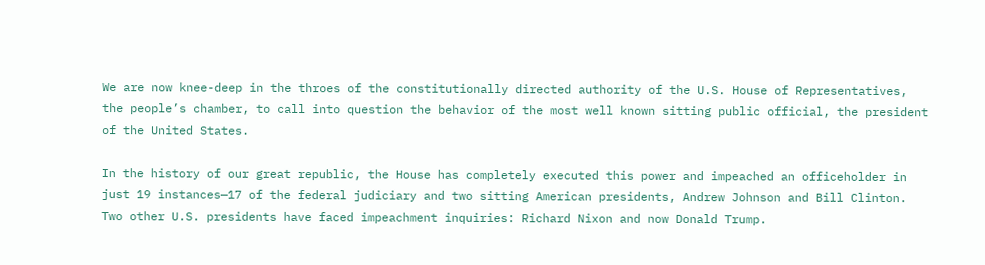We are now knee-deep in the throes of the constitutionally directed authority of the U.S. House of Representatives, the people’s chamber, to call into question the behavior of the most well known sitting public official, the president of the United States.

In the history of our great republic, the House has completely executed this power and impeached an officeholder in just 19 instances—17 of the federal judiciary and two sitting American presidents, Andrew Johnson and Bill Clinton. Two other U.S. presidents have faced impeachment inquiries: Richard Nixon and now Donald Trump.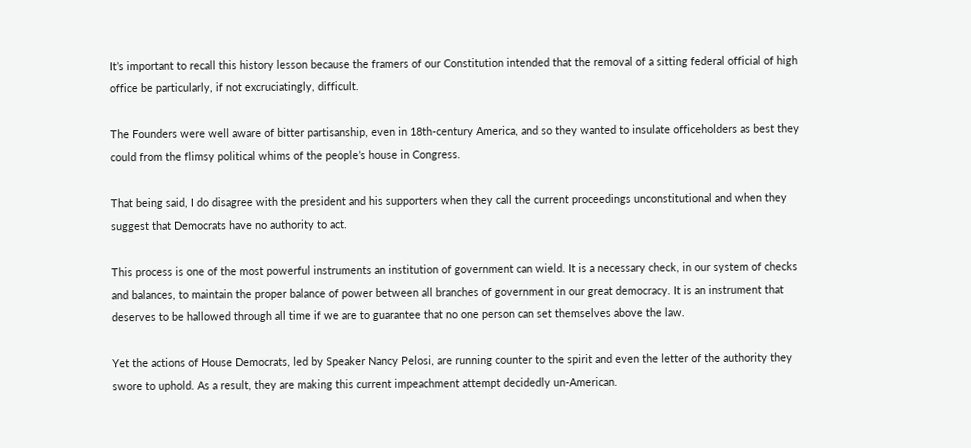It’s important to recall this history lesson because the framers of our Constitution intended that the removal of a sitting federal official of high office be particularly, if not excruciatingly, difficult.

The Founders were well aware of bitter partisanship, even in 18th-century America, and so they wanted to insulate officeholders as best they could from the flimsy political whims of the people’s house in Congress.

That being said, I do disagree with the president and his supporters when they call the current proceedings unconstitutional and when they suggest that Democrats have no authority to act.

This process is one of the most powerful instruments an institution of government can wield. It is a necessary check, in our system of checks and balances, to maintain the proper balance of power between all branches of government in our great democracy. It is an instrument that deserves to be hallowed through all time if we are to guarantee that no one person can set themselves above the law.

Yet the actions of House Democrats, led by Speaker Nancy Pelosi, are running counter to the spirit and even the letter of the authority they swore to uphold. As a result, they are making this current impeachment attempt decidedly un-American.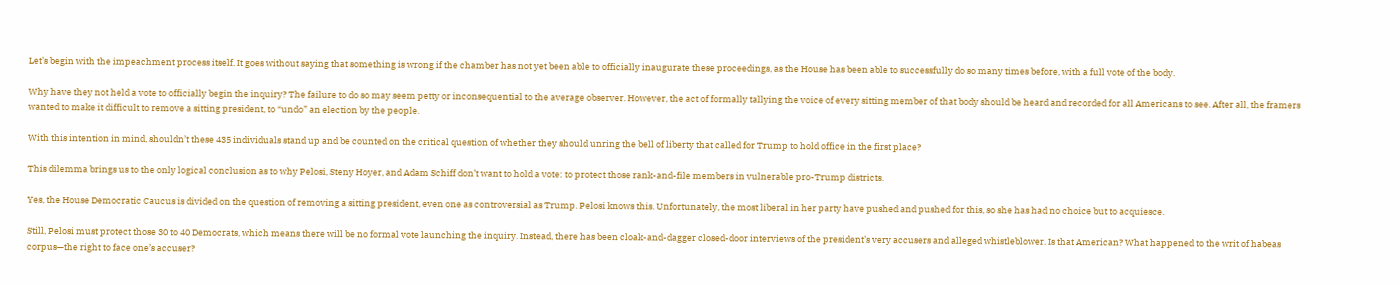Let’s begin with the impeachment process itself. It goes without saying that something is wrong if the chamber has not yet been able to officially inaugurate these proceedings, as the House has been able to successfully do so many times before, with a full vote of the body.

Why have they not held a vote to officially begin the inquiry? The failure to do so may seem petty or inconsequential to the average observer. However, the act of formally tallying the voice of every sitting member of that body should be heard and recorded for all Americans to see. After all, the framers wanted to make it difficult to remove a sitting president, to “undo” an election by the people.

With this intention in mind, shouldn’t these 435 individuals stand up and be counted on the critical question of whether they should unring the bell of liberty that called for Trump to hold office in the first place?

This dilemma brings us to the only logical conclusion as to why Pelosi, Steny Hoyer, and Adam Schiff don’t want to hold a vote: to protect those rank-and-file members in vulnerable pro-Trump districts.

Yes, the House Democratic Caucus is divided on the question of removing a sitting president, even one as controversial as Trump. Pelosi knows this. Unfortunately, the most liberal in her party have pushed and pushed for this, so she has had no choice but to acquiesce.

Still, Pelosi must protect those 30 to 40 Democrats, which means there will be no formal vote launching the inquiry. Instead, there has been cloak-and-dagger closed-door interviews of the president’s very accusers and alleged whistleblower. Is that American? What happened to the writ of habeas corpus—the right to face one’s accuser?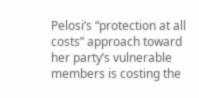Pelosi’s “protection at all costs” approach toward her party’s vulnerable members is costing the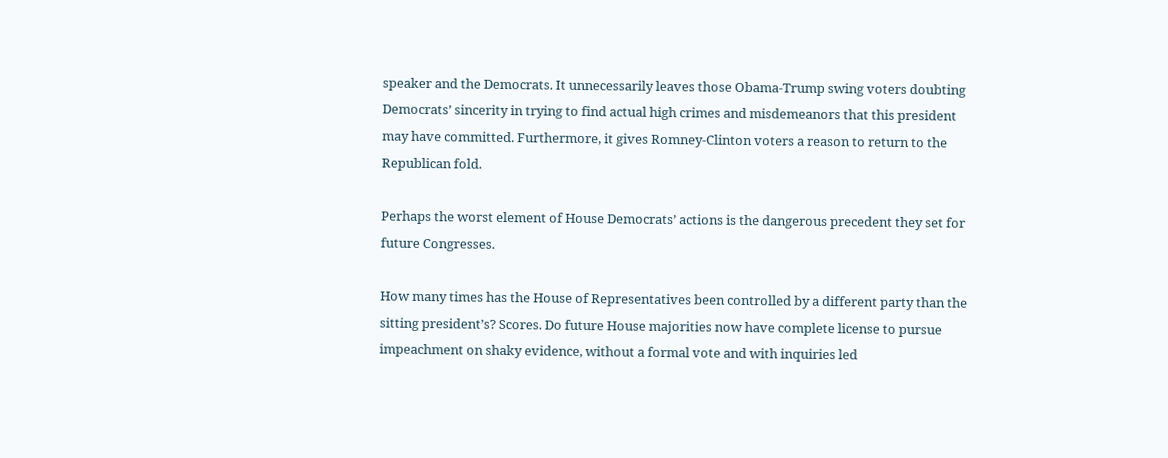speaker and the Democrats. It unnecessarily leaves those Obama-Trump swing voters doubting Democrats’ sincerity in trying to find actual high crimes and misdemeanors that this president may have committed. Furthermore, it gives Romney-Clinton voters a reason to return to the Republican fold.

Perhaps the worst element of House Democrats’ actions is the dangerous precedent they set for future Congresses.

How many times has the House of Representatives been controlled by a different party than the sitting president’s? Scores. Do future House majorities now have complete license to pursue impeachment on shaky evidence, without a formal vote and with inquiries led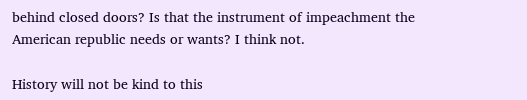behind closed doors? Is that the instrument of impeachment the American republic needs or wants? I think not.

History will not be kind to this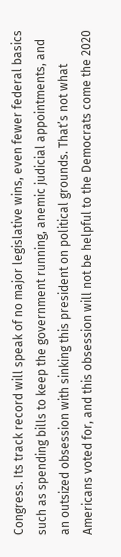Congress. Its track record will speak of no major legislative wins, even fewer federal basics such as spending bills to keep the government running, anemic judicial appointments, and an outsized obsession with sinking this president on political grounds. That’s not what Americans voted for, and this obsession will not be helpful to the Democrats come the 2020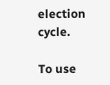election cycle.

To use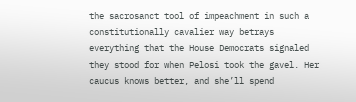the sacrosanct tool of impeachment in such a constitutionally cavalier way betrays everything that the House Democrats signaled they stood for when Pelosi took the gavel. Her caucus knows better, and she’ll spend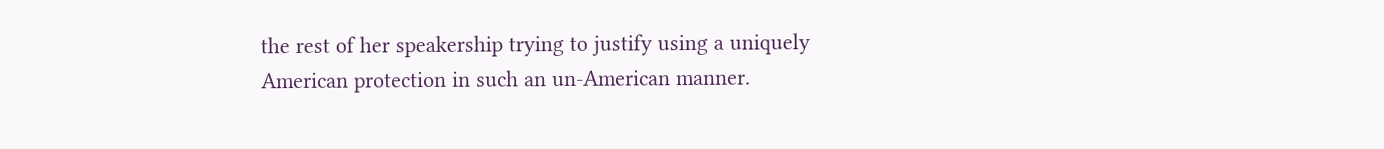the rest of her speakership trying to justify using a uniquely American protection in such an un-American manner.